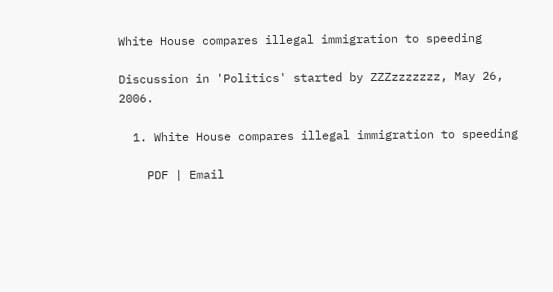White House compares illegal immigration to speeding

Discussion in 'Politics' started by ZZZzzzzzzz, May 26, 2006.

  1. White House compares illegal immigration to speeding

    PDF | Email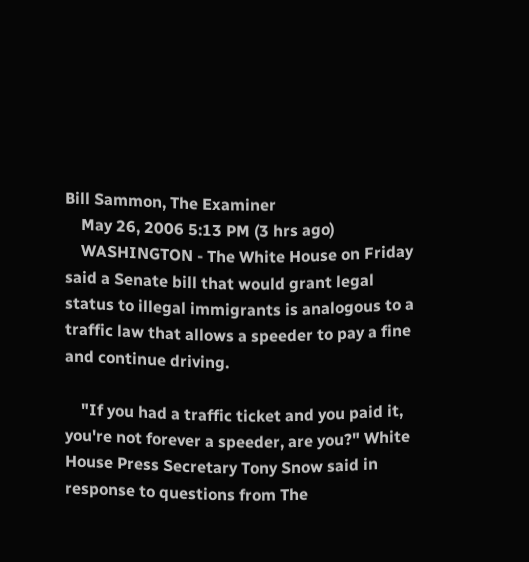Bill Sammon, The Examiner
    May 26, 2006 5:13 PM (3 hrs ago)
    WASHINGTON - The White House on Friday said a Senate bill that would grant legal status to illegal immigrants is analogous to a traffic law that allows a speeder to pay a fine and continue driving.

    "If you had a traffic ticket and you paid it, you're not forever a speeder, are you?" White House Press Secretary Tony Snow said in response to questions from The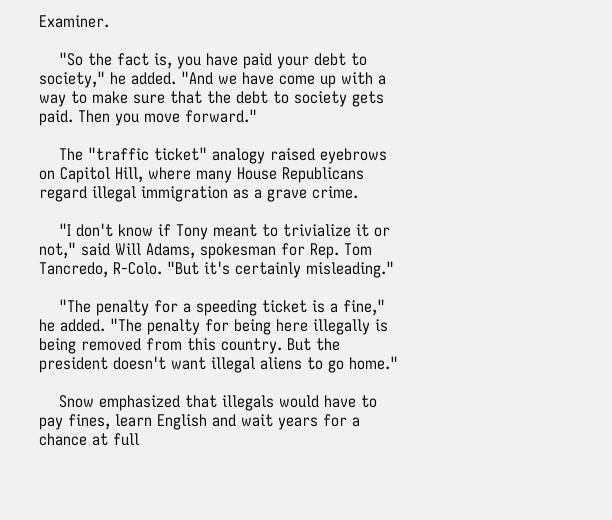Examiner.

    "So the fact is, you have paid your debt to society," he added. "And we have come up with a way to make sure that the debt to society gets paid. Then you move forward."

    The "traffic ticket" analogy raised eyebrows on Capitol Hill, where many House Republicans regard illegal immigration as a grave crime.

    "I don't know if Tony meant to trivialize it or not," said Will Adams, spokesman for Rep. Tom Tancredo, R-Colo. "But it's certainly misleading."

    "The penalty for a speeding ticket is a fine," he added. "The penalty for being here illegally is being removed from this country. But the president doesn't want illegal aliens to go home."

    Snow emphasized that illegals would have to pay fines, learn English and wait years for a chance at full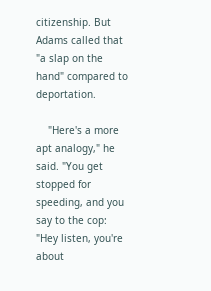citizenship. But Adams called that "a slap on the hand" compared to deportation.

    "Here's a more apt analogy," he said. "You get stopped for speeding, and you say to the cop: "Hey listen, you're about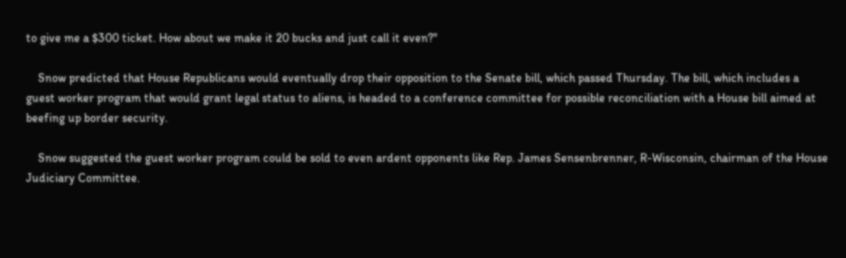to give me a $300 ticket. How about we make it 20 bucks and just call it even?"

    Snow predicted that House Republicans would eventually drop their opposition to the Senate bill, which passed Thursday. The bill, which includes a guest worker program that would grant legal status to aliens, is headed to a conference committee for possible reconciliation with a House bill aimed at beefing up border security.

    Snow suggested the guest worker program could be sold to even ardent opponents like Rep. James Sensenbrenner, R-Wisconsin, chairman of the House Judiciary Committee.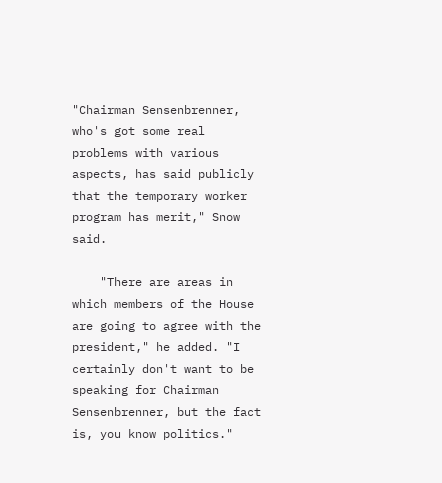"Chairman Sensenbrenner, who's got some real problems with various aspects, has said publicly that the temporary worker program has merit," Snow said.

    "There are areas in which members of the House are going to agree with the president," he added. "I certainly don't want to be speaking for Chairman Sensenbrenner, but the fact is, you know politics."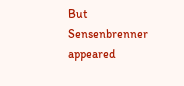But Sensenbrenner appeared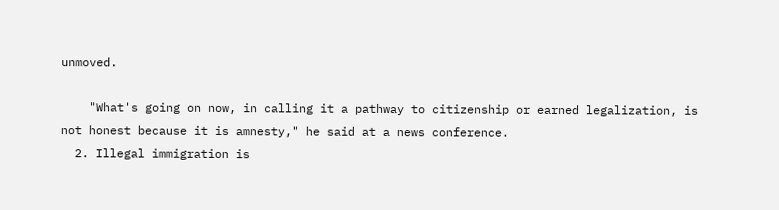unmoved.

    "What's going on now, in calling it a pathway to citizenship or earned legalization, is not honest because it is amnesty," he said at a news conference.
  2. Illegal immigration is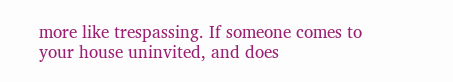more like trespassing. If someone comes to your house uninvited, and does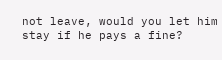not leave, would you let him stay if he pays a fine?